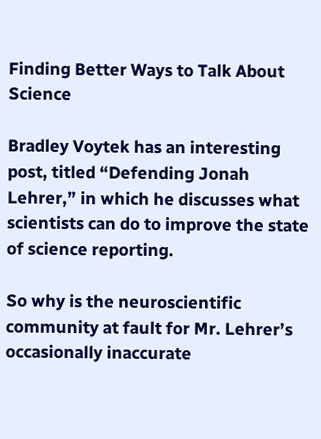Finding Better Ways to Talk About Science

Bradley Voytek has an interesting post, titled “Defending Jonah Lehrer,” in which he discusses what scientists can do to improve the state of science reporting.

So why is the neuroscientific community at fault for Mr. Lehrer’s occasionally inaccurate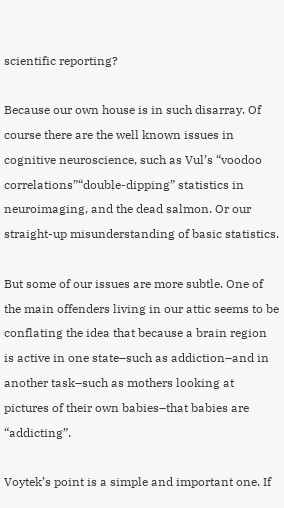scientific reporting?

Because our own house is in such disarray. Of course there are the well known issues in cognitive neuroscience, such as Vul’s “voodoo correlations”“double-dipping” statistics in neuroimaging, and the dead salmon. Or our straight-up misunderstanding of basic statistics.

But some of our issues are more subtle. One of the main offenders living in our attic seems to be conflating the idea that because a brain region is active in one state–such as addiction–and in another task–such as mothers looking at pictures of their own babies–that babies are “addicting”.

Voytek’s point is a simple and important one. If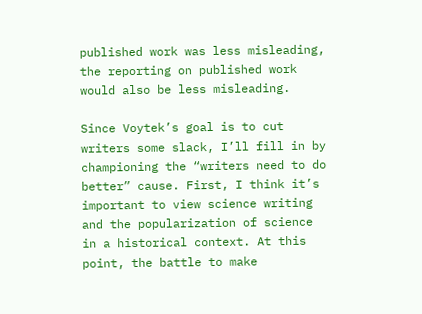published work was less misleading, the reporting on published work would also be less misleading.

Since Voytek’s goal is to cut writers some slack, I’ll fill in by championing the “writers need to do better” cause. First, I think it’s important to view science writing and the popularization of science in a historical context. At this point, the battle to make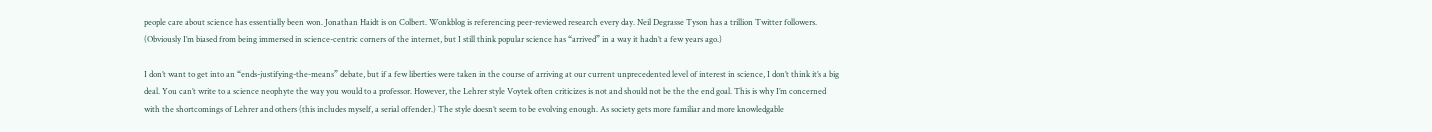people care about science has essentially been won. Jonathan Haidt is on Colbert. Wonkblog is referencing peer-reviewed research every day. Neil Degrasse Tyson has a trillion Twitter followers. (Obviously I’m biased from being immersed in science-centric corners of the internet, but I still think popular science has “arrived” in a way it hadn’t a few years ago.)

I don’t want to get into an “ends-justifying-the-means” debate, but if a few liberties were taken in the course of arriving at our current unprecedented level of interest in science, I don’t think it’s a big deal. You can’t write to a science neophyte the way you would to a professor. However, the Lehrer style Voytek often criticizes is not and should not be the the end goal. This is why I’m concerned with the shortcomings of Lehrer and others (this includes myself, a serial offender.) The style doesn’t seem to be evolving enough. As society gets more familiar and more knowledgable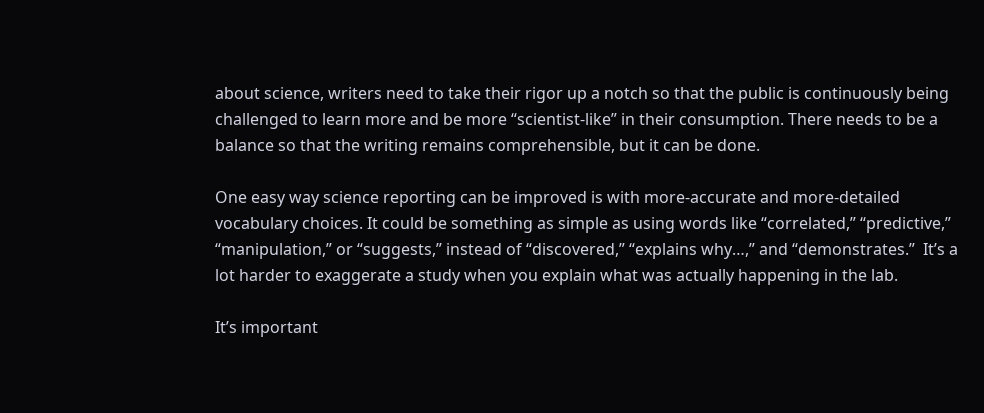about science, writers need to take their rigor up a notch so that the public is continuously being challenged to learn more and be more “scientist-like” in their consumption. There needs to be a balance so that the writing remains comprehensible, but it can be done.

One easy way science reporting can be improved is with more-accurate and more-detailed vocabulary choices. It could be something as simple as using words like “correlated,” “predictive,” “manipulation,” or “suggests,” instead of “discovered,” “explains why…,” and “demonstrates.”  It’s a lot harder to exaggerate a study when you explain what was actually happening in the lab.

It’s important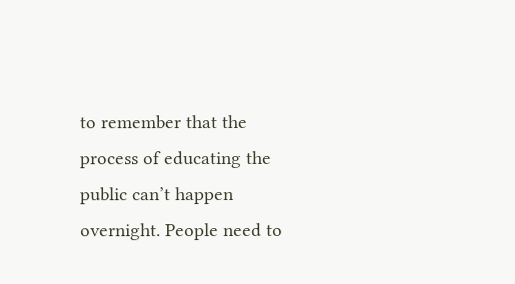to remember that the process of educating the public can’t happen overnight. People need to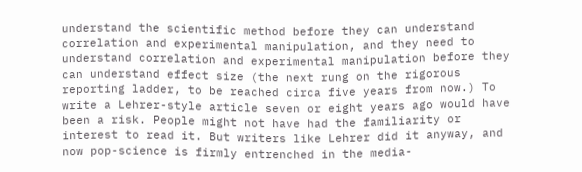understand the scientific method before they can understand correlation and experimental manipulation, and they need to understand correlation and experimental manipulation before they can understand effect size (the next rung on the rigorous reporting ladder, to be reached circa five years from now.) To write a Lehrer-style article seven or eight years ago would have been a risk. People might not have had the familiarity or interest to read it. But writers like Lehrer did it anyway, and now pop-science is firmly entrenched in the media-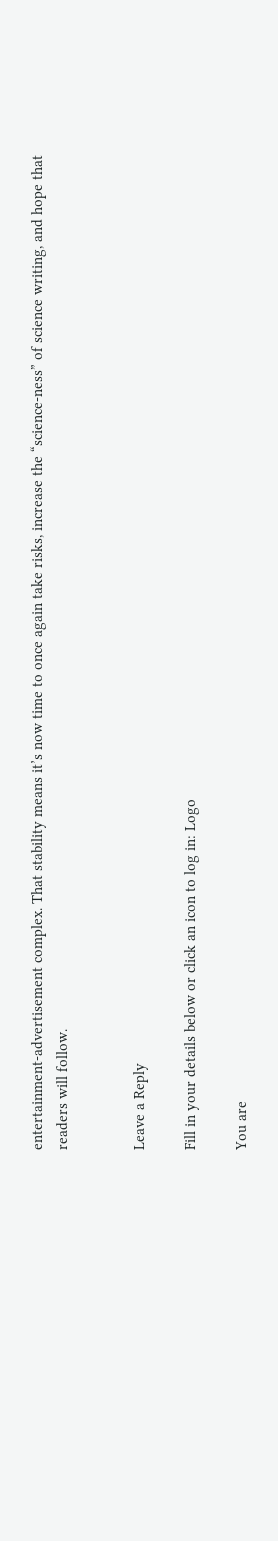entertainment-advertisement complex. That stability means it’s now time to once again take risks, increase the “science-ness” of science writing, and hope that readers will follow.


Leave a Reply

Fill in your details below or click an icon to log in: Logo

You are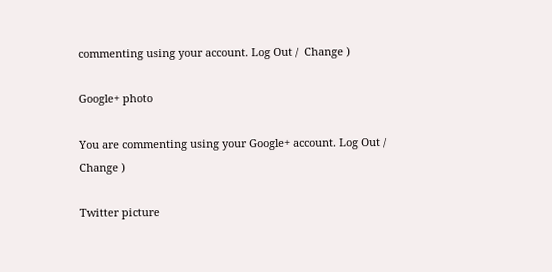commenting using your account. Log Out /  Change )

Google+ photo

You are commenting using your Google+ account. Log Out /  Change )

Twitter picture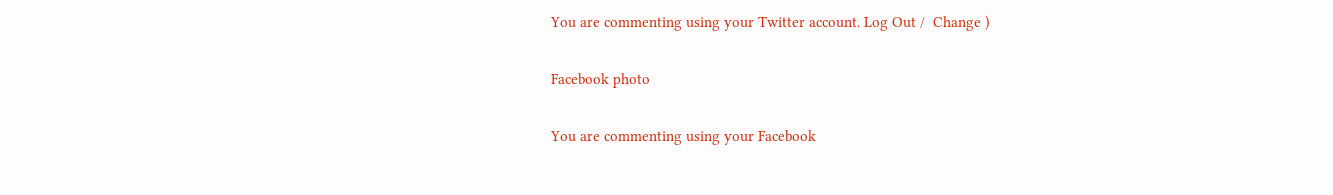You are commenting using your Twitter account. Log Out /  Change )

Facebook photo

You are commenting using your Facebook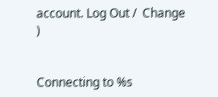account. Log Out /  Change )


Connecting to %s